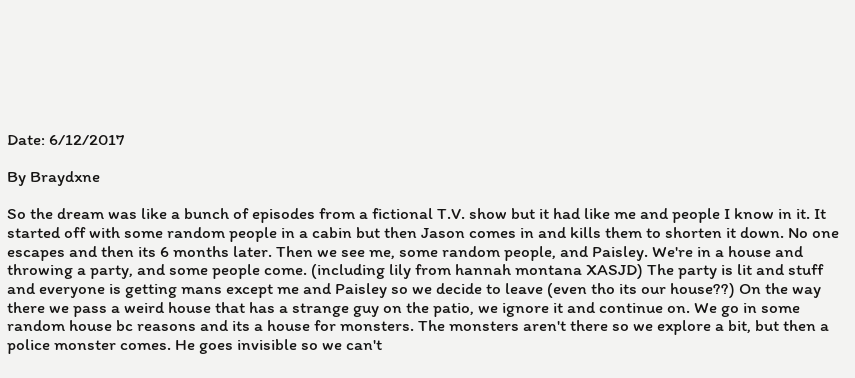Date: 6/12/2017

By Braydxne

So the dream was like a bunch of episodes from a fictional T.V. show but it had like me and people I know in it. It started off with some random people in a cabin but then Jason comes in and kills them to shorten it down. No one escapes and then its 6 months later. Then we see me, some random people, and Paisley. We're in a house and throwing a party, and some people come. (including lily from hannah montana XASJD) The party is lit and stuff and everyone is getting mans except me and Paisley so we decide to leave (even tho its our house??) On the way there we pass a weird house that has a strange guy on the patio, we ignore it and continue on. We go in some random house bc reasons and its a house for monsters. The monsters aren't there so we explore a bit, but then a police monster comes. He goes invisible so we can't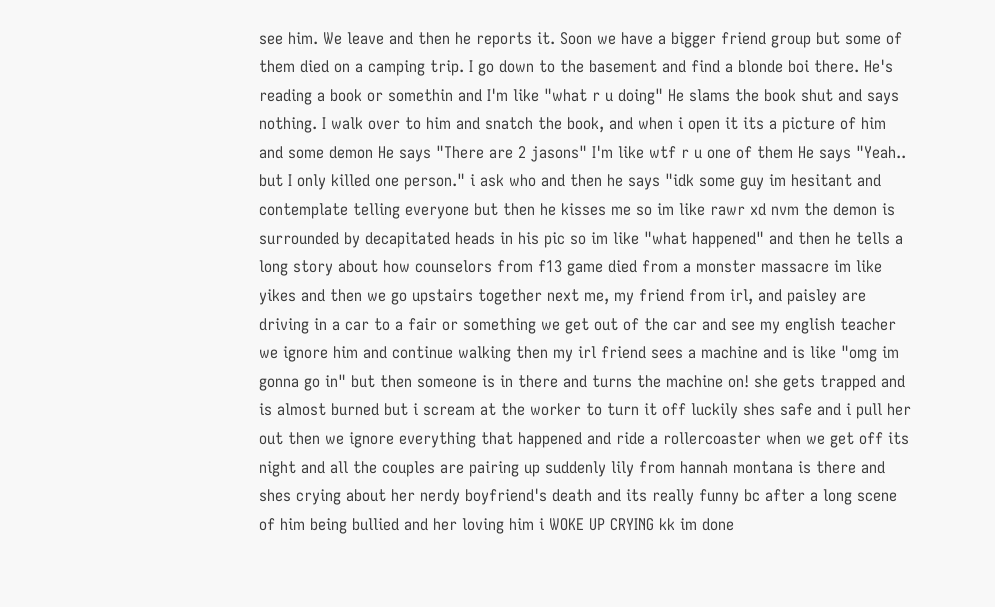see him. We leave and then he reports it. Soon we have a bigger friend group but some of them died on a camping trip. I go down to the basement and find a blonde boi there. He's reading a book or somethin and I'm like "what r u doing" He slams the book shut and says nothing. I walk over to him and snatch the book, and when i open it its a picture of him and some demon He says "There are 2 jasons" I'm like wtf r u one of them He says "Yeah.. but I only killed one person." i ask who and then he says "idk some guy im hesitant and contemplate telling everyone but then he kisses me so im like rawr xd nvm the demon is surrounded by decapitated heads in his pic so im like "what happened" and then he tells a long story about how counselors from f13 game died from a monster massacre im like yikes and then we go upstairs together next me, my friend from irl, and paisley are driving in a car to a fair or something we get out of the car and see my english teacher we ignore him and continue walking then my irl friend sees a machine and is like "omg im gonna go in" but then someone is in there and turns the machine on! she gets trapped and is almost burned but i scream at the worker to turn it off luckily shes safe and i pull her out then we ignore everything that happened and ride a rollercoaster when we get off its night and all the couples are pairing up suddenly lily from hannah montana is there and shes crying about her nerdy boyfriend's death and its really funny bc after a long scene of him being bullied and her loving him i WOKE UP CRYING kk im done